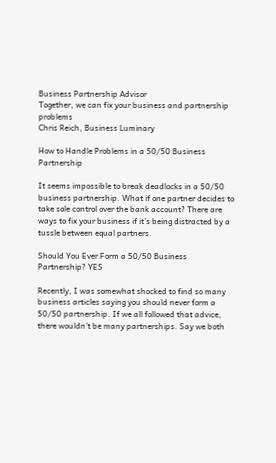Business Partnership Advisor
Together, we can fix your business and partnership problems
Chris Reich, Business Luminary

How to Handle Problems in a 50/50 Business Partnership

It seems impossible to break deadlocks in a 50/50 business partnership. What if one partner decides to take sole control over the bank account? There are ways to fix your business if it’s being distracted by a tussle between equal partners.

Should You Ever Form a 50/50 Business Partnership? YES

Recently, I was somewhat shocked to find so many business articles saying you should never form a 50/50 partnership. If we all followed that advice, there wouldn’t be many partnerships. Say we both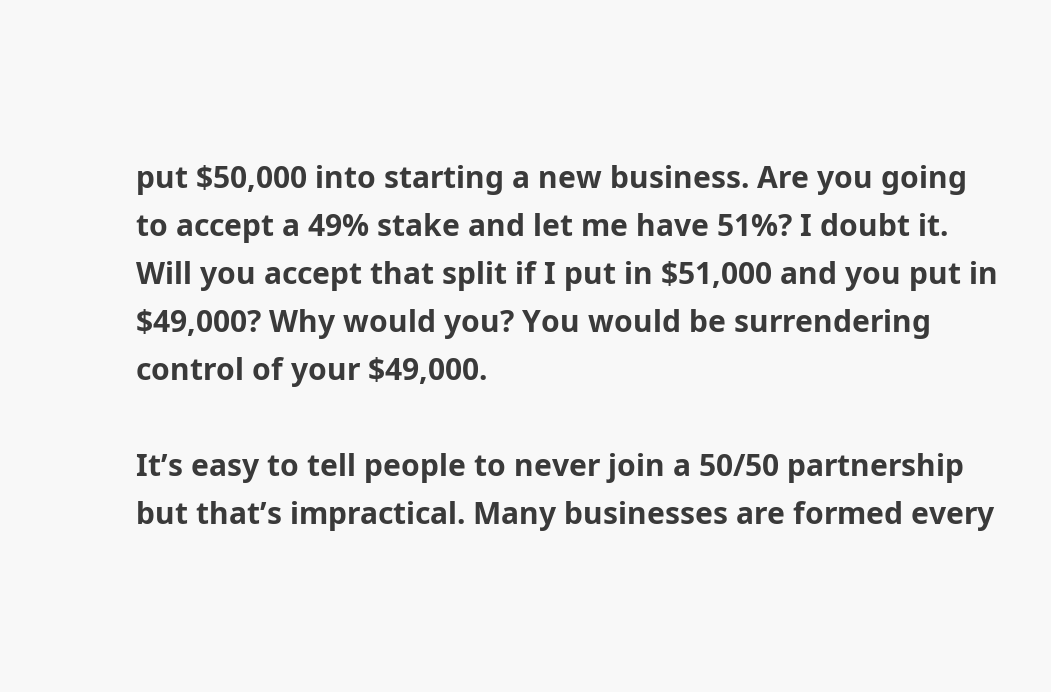put $50,000 into starting a new business. Are you going to accept a 49% stake and let me have 51%? I doubt it. Will you accept that split if I put in $51,000 and you put in $49,000? Why would you? You would be surrendering control of your $49,000.

It’s easy to tell people to never join a 50/50 partnership but that’s impractical. Many businesses are formed every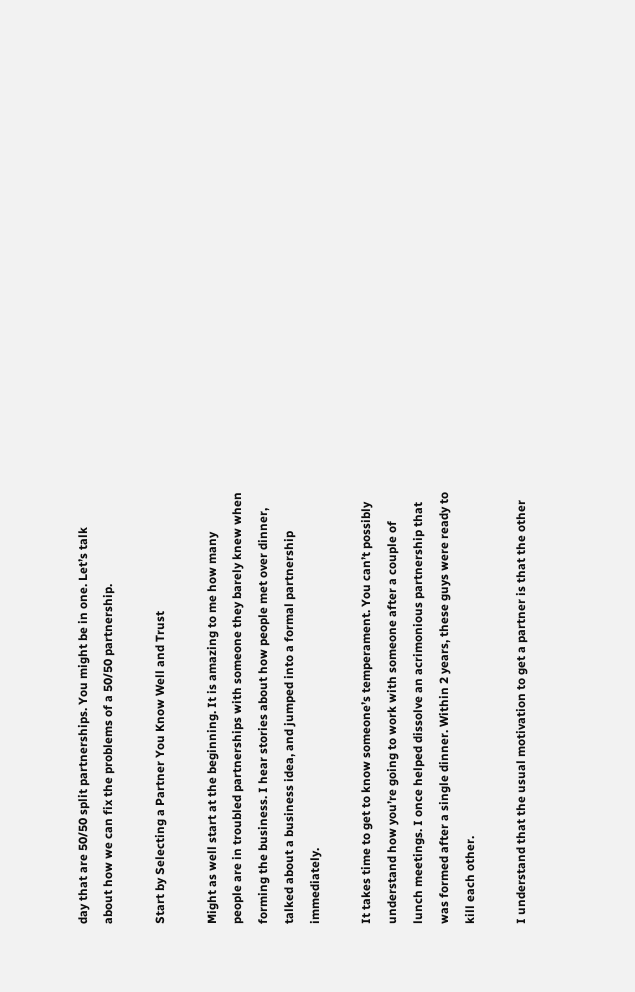day that are 50/50 split partnerships. You might be in one. Let’s talk about how we can fix the problems of a 50/50 partnership.

Start by Selecting a Partner You Know Well and Trust

Might as well start at the beginning. It is amazing to me how many people are in troubled partnerships with someone they barely knew when forming the business. I hear stories about how people met over dinner, talked about a business idea, and jumped into a formal partnership immediately.

It takes time to get to know someone’s temperament. You can’t possibly understand how you’re going to work with someone after a couple of lunch meetings. I once helped dissolve an acrimonious partnership that was formed after a single dinner. Within 2 years, these guys were ready to kill each other.

I understand that the usual motivation to get a partner is that the other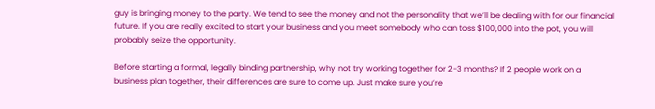guy is bringing money to the party. We tend to see the money and not the personality that we’ll be dealing with for our financial future. If you are really excited to start your business and you meet somebody who can toss $100,000 into the pot, you will probably seize the opportunity.

Before starting a formal, legally binding partnership, why not try working together for 2-3 months? If 2 people work on a business plan together, their differences are sure to come up. Just make sure you’re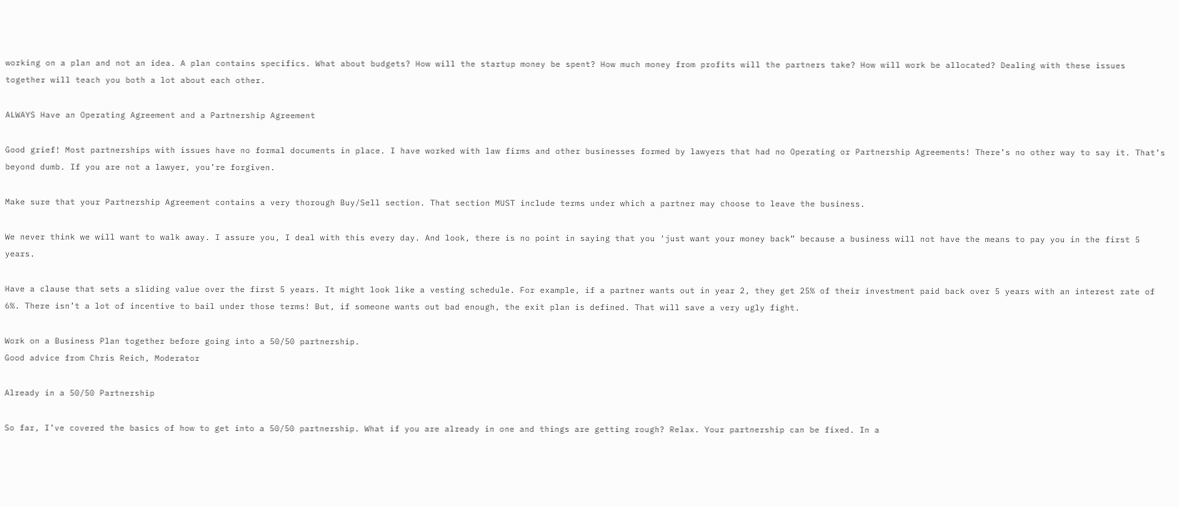working on a plan and not an idea. A plan contains specifics. What about budgets? How will the startup money be spent? How much money from profits will the partners take? How will work be allocated? Dealing with these issues together will teach you both a lot about each other.

ALWAYS Have an Operating Agreement and a Partnership Agreement

Good grief! Most partnerships with issues have no formal documents in place. I have worked with law firms and other businesses formed by lawyers that had no Operating or Partnership Agreements! There’s no other way to say it. That’s beyond dumb. If you are not a lawyer, you’re forgiven.

Make sure that your Partnership Agreement contains a very thorough Buy/Sell section. That section MUST include terms under which a partner may choose to leave the business.

We never think we will want to walk away. I assure you, I deal with this every day. And look, there is no point in saying that you ‘just want your money back” because a business will not have the means to pay you in the first 5 years.

Have a clause that sets a sliding value over the first 5 years. It might look like a vesting schedule. For example, if a partner wants out in year 2, they get 25% of their investment paid back over 5 years with an interest rate of 6%. There isn’t a lot of incentive to bail under those terms! But, if someone wants out bad enough, the exit plan is defined. That will save a very ugly fight.

Work on a Business Plan together before going into a 50/50 partnership.
Good advice from Chris Reich, Moderator

Already in a 50/50 Partnership

So far, I’ve covered the basics of how to get into a 50/50 partnership. What if you are already in one and things are getting rough? Relax. Your partnership can be fixed. In a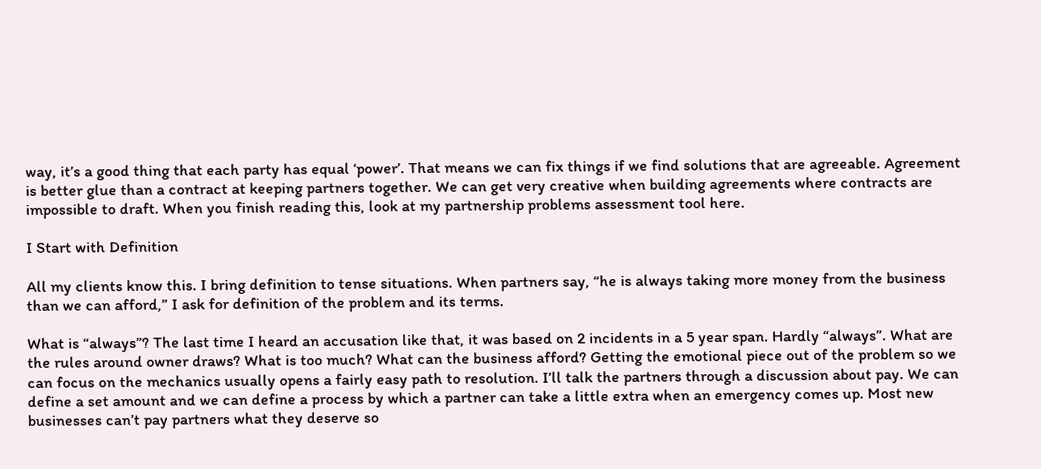way, it’s a good thing that each party has equal ‘power’. That means we can fix things if we find solutions that are agreeable. Agreement is better glue than a contract at keeping partners together. We can get very creative when building agreements where contracts are impossible to draft. When you finish reading this, look at my partnership problems assessment tool here.

I Start with Definition

All my clients know this. I bring definition to tense situations. When partners say, “he is always taking more money from the business than we can afford,” I ask for definition of the problem and its terms.

What is “always”? The last time I heard an accusation like that, it was based on 2 incidents in a 5 year span. Hardly “always”. What are the rules around owner draws? What is too much? What can the business afford? Getting the emotional piece out of the problem so we can focus on the mechanics usually opens a fairly easy path to resolution. I’ll talk the partners through a discussion about pay. We can define a set amount and we can define a process by which a partner can take a little extra when an emergency comes up. Most new businesses can’t pay partners what they deserve so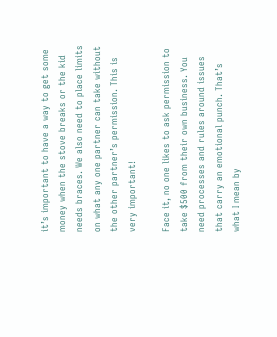it’s important to have a way to get some money when the stove breaks or the kid needs braces. We also need to place limits on what any one partner can take without the other partner’s permission. This is very important!

Face it, no one likes to ask permission to take $500 from their own business. You need processes and rules around issues that carry an emotional punch. That’s what I mean by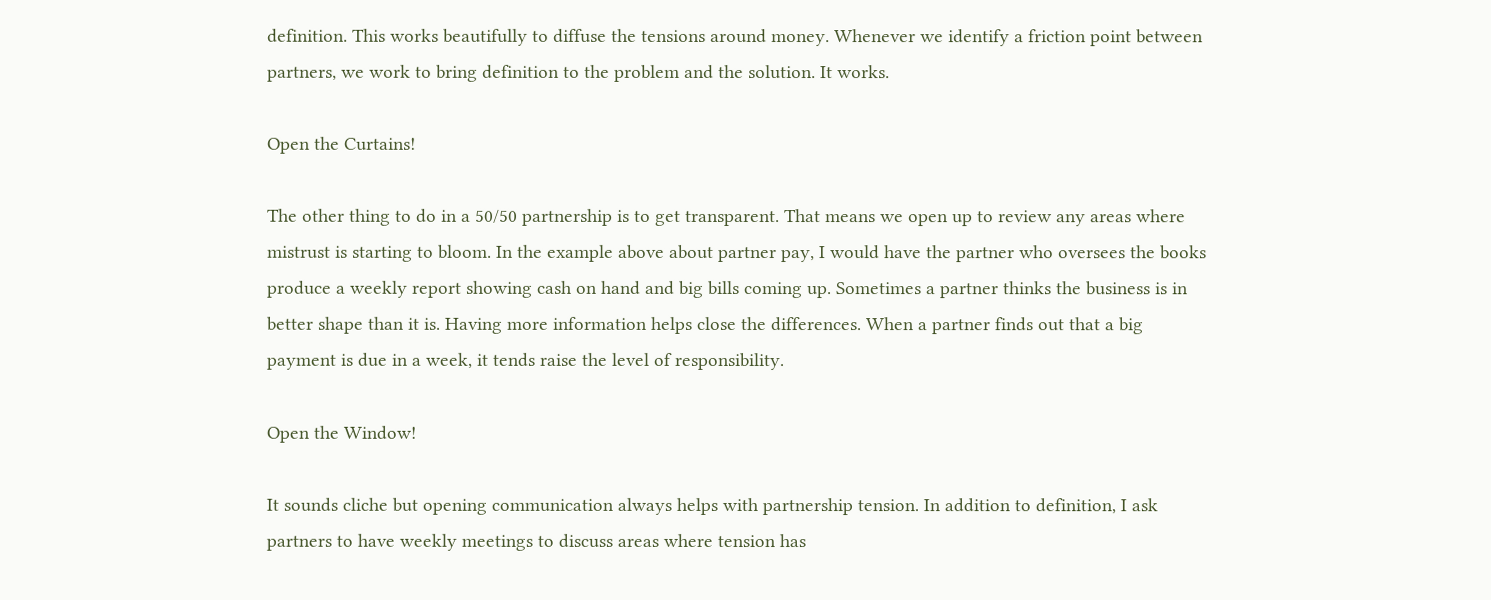definition. This works beautifully to diffuse the tensions around money. Whenever we identify a friction point between partners, we work to bring definition to the problem and the solution. It works.

Open the Curtains!

The other thing to do in a 50/50 partnership is to get transparent. That means we open up to review any areas where mistrust is starting to bloom. In the example above about partner pay, I would have the partner who oversees the books produce a weekly report showing cash on hand and big bills coming up. Sometimes a partner thinks the business is in better shape than it is. Having more information helps close the differences. When a partner finds out that a big payment is due in a week, it tends raise the level of responsibility.

Open the Window!

It sounds cliche but opening communication always helps with partnership tension. In addition to definition, I ask partners to have weekly meetings to discuss areas where tension has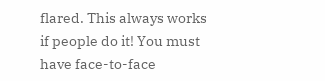flared. This always works if people do it! You must have face-to-face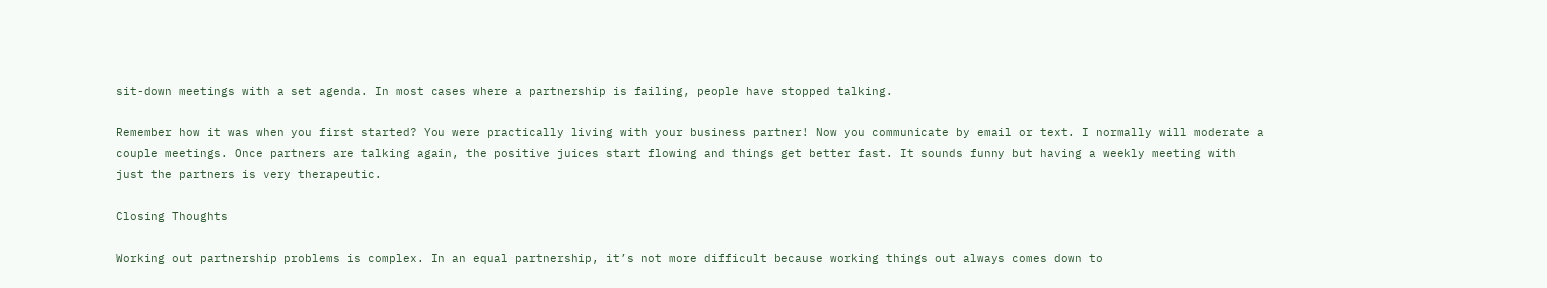sit-down meetings with a set agenda. In most cases where a partnership is failing, people have stopped talking.

Remember how it was when you first started? You were practically living with your business partner! Now you communicate by email or text. I normally will moderate a couple meetings. Once partners are talking again, the positive juices start flowing and things get better fast. It sounds funny but having a weekly meeting with just the partners is very therapeutic.

Closing Thoughts

Working out partnership problems is complex. In an equal partnership, it’s not more difficult because working things out always comes down to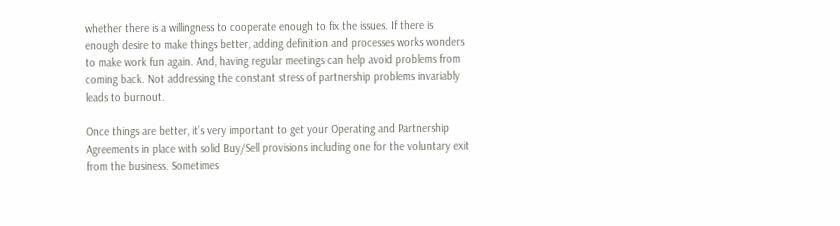whether there is a willingness to cooperate enough to fix the issues. If there is enough desire to make things better, adding definition and processes works wonders to make work fun again. And, having regular meetings can help avoid problems from coming back. Not addressing the constant stress of partnership problems invariably leads to burnout.

Once things are better, it’s very important to get your Operating and Partnership Agreements in place with solid Buy/Sell provisions including one for the voluntary exit from the business. Sometimes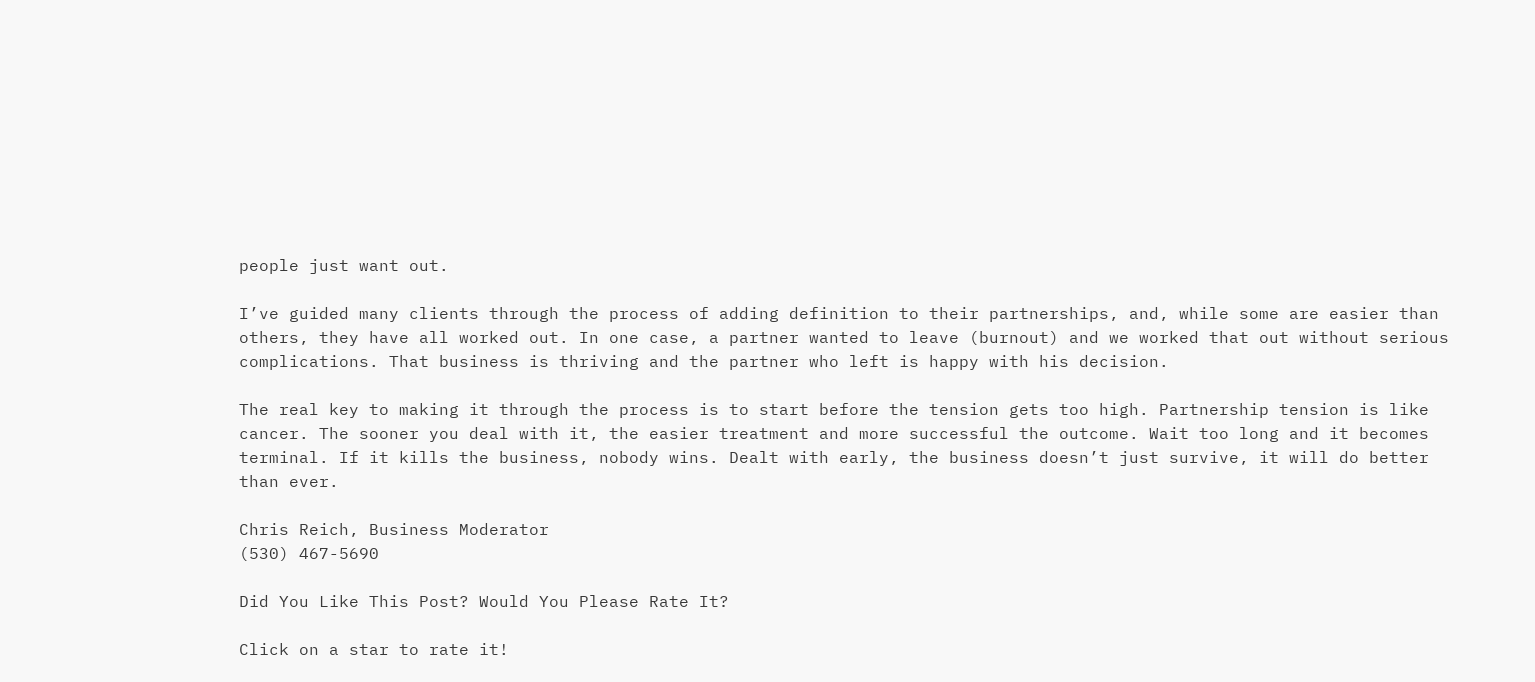people just want out.

I’ve guided many clients through the process of adding definition to their partnerships, and, while some are easier than others, they have all worked out. In one case, a partner wanted to leave (burnout) and we worked that out without serious complications. That business is thriving and the partner who left is happy with his decision.

The real key to making it through the process is to start before the tension gets too high. Partnership tension is like cancer. The sooner you deal with it, the easier treatment and more successful the outcome. Wait too long and it becomes terminal. If it kills the business, nobody wins. Dealt with early, the business doesn’t just survive, it will do better than ever.

Chris Reich, Business Moderator
(530) 467-5690

Did You Like This Post? Would You Please Rate It?

Click on a star to rate it!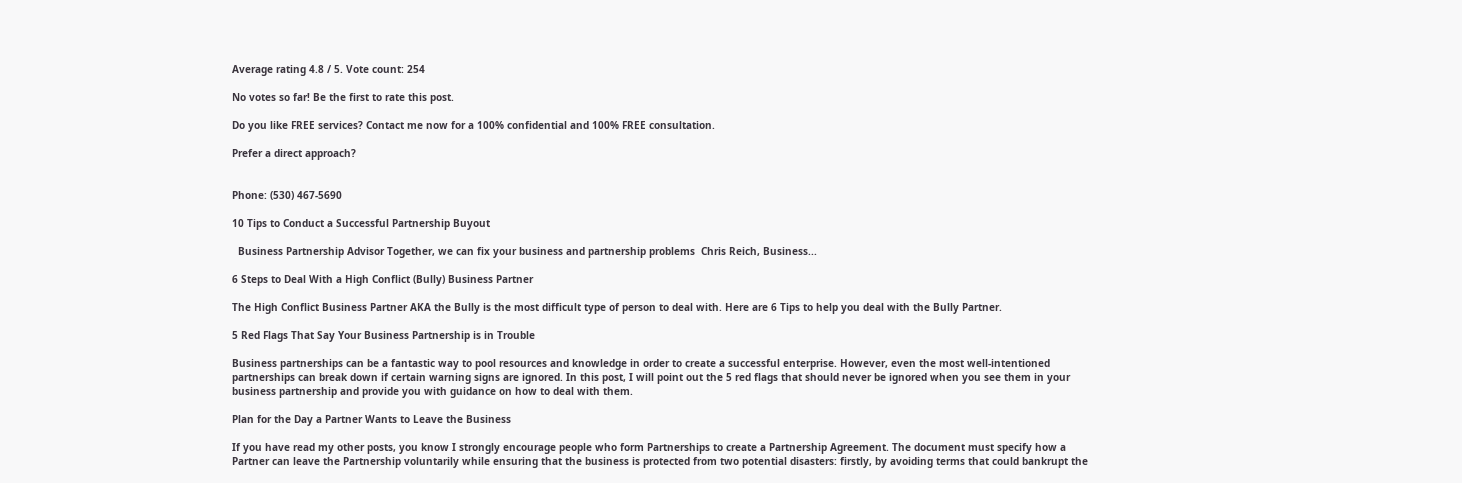Average rating 4.8 / 5. Vote count: 254

No votes so far! Be the first to rate this post.

Do you like FREE services? Contact me now for a 100% confidential and 100% FREE consultation.

Prefer a direct approach?


Phone: (530) 467-5690

10 Tips to Conduct a Successful Partnership Buyout

  Business Partnership Advisor Together, we can fix your business and partnership problems  Chris Reich, Business...

6 Steps to Deal With a High Conflict (Bully) Business Partner

The High Conflict Business Partner AKA the Bully is the most difficult type of person to deal with. Here are 6 Tips to help you deal with the Bully Partner.

5 Red Flags That Say Your Business Partnership is in Trouble

Business partnerships can be a fantastic way to pool resources and knowledge in order to create a successful enterprise. However, even the most well-intentioned partnerships can break down if certain warning signs are ignored. In this post, I will point out the 5 red flags that should never be ignored when you see them in your business partnership and provide you with guidance on how to deal with them.

Plan for the Day a Partner Wants to Leave the Business

If you have read my other posts, you know I strongly encourage people who form Partnerships to create a Partnership Agreement. The document must specify how a Partner can leave the Partnership voluntarily while ensuring that the business is protected from two potential disasters: firstly, by avoiding terms that could bankrupt the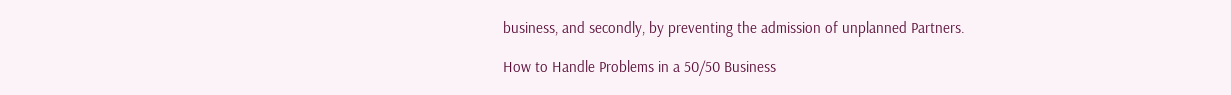business, and secondly, by preventing the admission of unplanned Partners.

How to Handle Problems in a 50/50 Business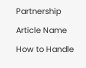Partnership
Article Name
How to Handle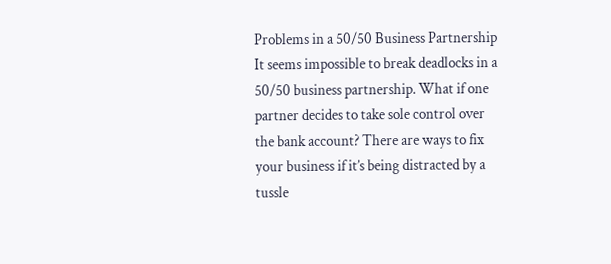Problems in a 50/50 Business Partnership
It seems impossible to break deadlocks in a 50/50 business partnership. What if one partner decides to take sole control over the bank account? There are ways to fix your business if it’s being distracted by a tussle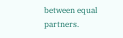between equal partners.